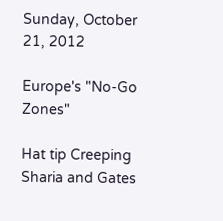Sunday, October 21, 2012

Europe's "No-Go Zones"

Hat tip Creeping Sharia and Gates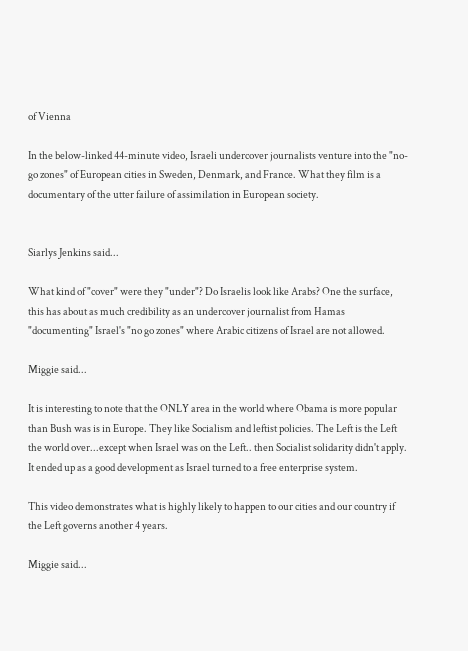of Vienna

In the below-linked 44-minute video, Israeli undercover journalists venture into the "no-go zones" of European cities in Sweden, Denmark, and France. What they film is a documentary of the utter failure of assimilation in European society.


Siarlys Jenkins said...

What kind of "cover" were they "under"? Do Israelis look like Arabs? One the surface, this has about as much credibility as an undercover journalist from Hamas "documenting" Israel's "no go zones" where Arabic citizens of Israel are not allowed.

Miggie said...

It is interesting to note that the ONLY area in the world where Obama is more popular than Bush was is in Europe. They like Socialism and leftist policies. The Left is the Left the world over...except when Israel was on the Left.. then Socialist solidarity didn't apply. It ended up as a good development as Israel turned to a free enterprise system.

This video demonstrates what is highly likely to happen to our cities and our country if the Left governs another 4 years.

Miggie said...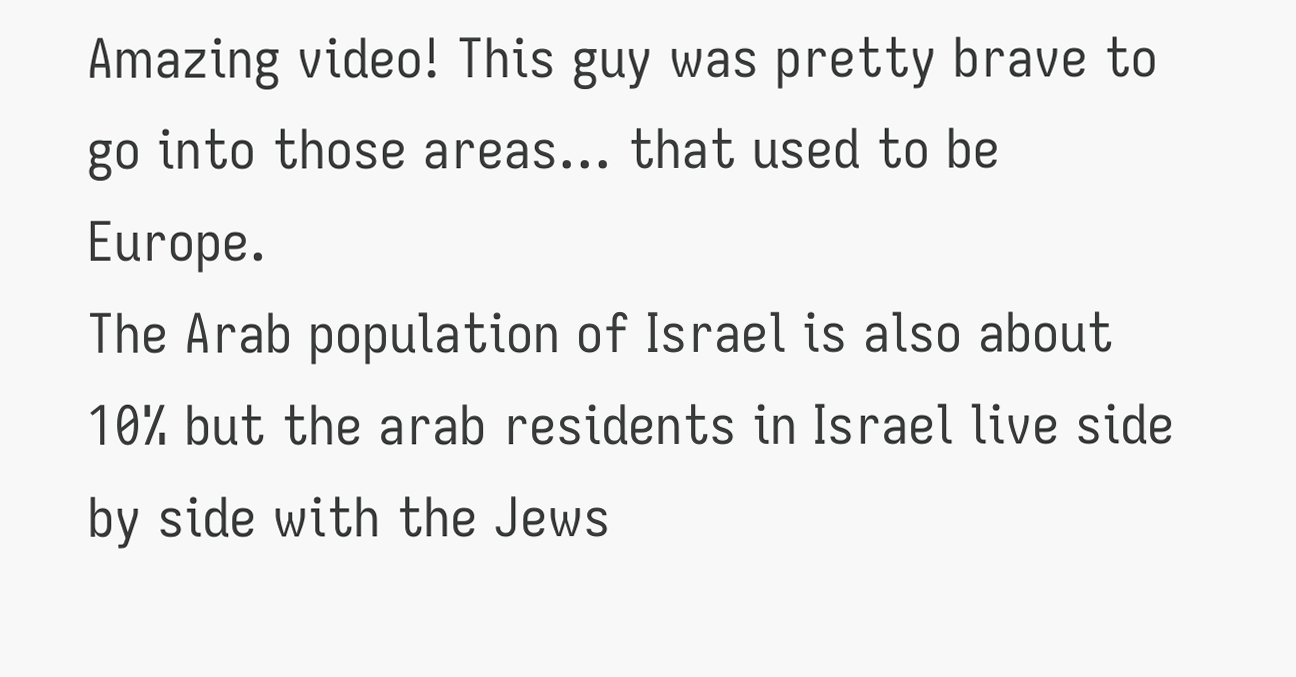Amazing video! This guy was pretty brave to go into those areas... that used to be Europe.
The Arab population of Israel is also about 10% but the arab residents in Israel live side by side with the Jews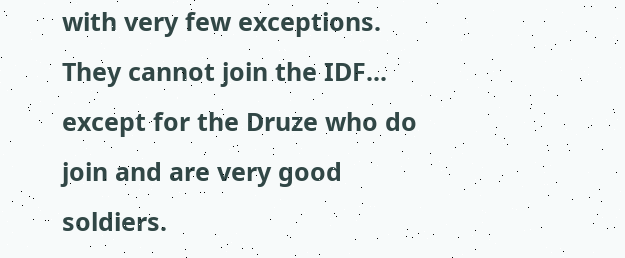with very few exceptions. They cannot join the IDF... except for the Druze who do join and are very good soldiers.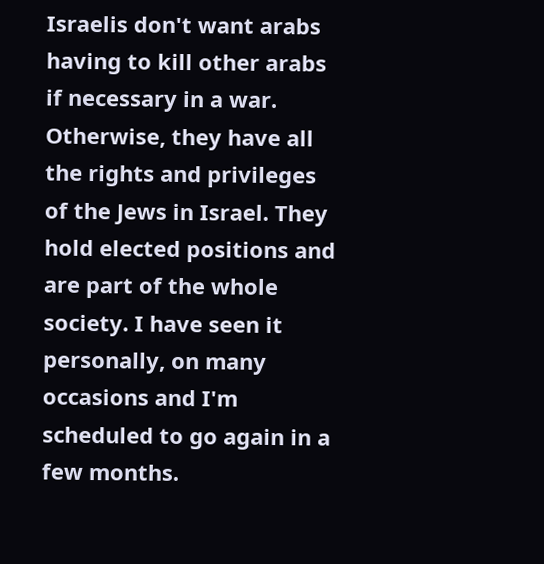Israelis don't want arabs having to kill other arabs if necessary in a war. Otherwise, they have all the rights and privileges of the Jews in Israel. They hold elected positions and are part of the whole society. I have seen it personally, on many occasions and I'm scheduled to go again in a few months.